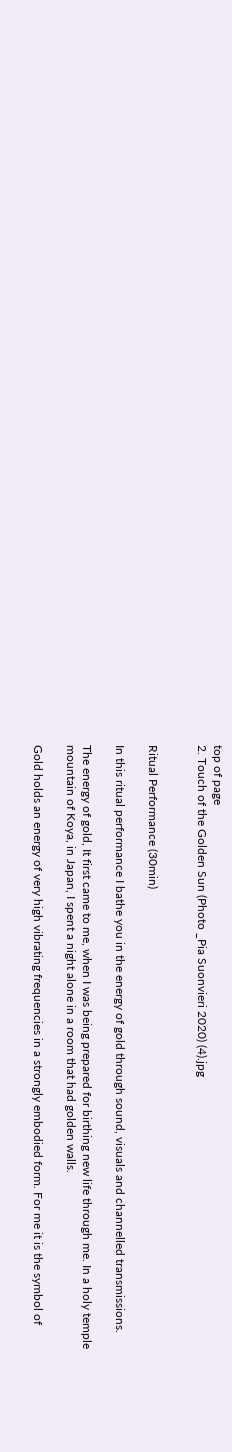top of page
2. Touch of the Golden Sun (Photo _Pia Suonvieri 2020) (4).jpg


Ritual Performance (30min)

In this ritual performance I bathe you in the energy of gold through sound, visuals and channelled transmissions.

The energy of gold, It first came to me, when I was being prepared for birthing new life through me. In a holy temple mountain of Koya, in Japan, I spent a night alone in a room that had golden walls.

Gold holds an energy of very high vibrating frequencies in a strongly embodied form. For me it is the symbol of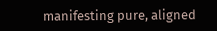manifesting pure, aligned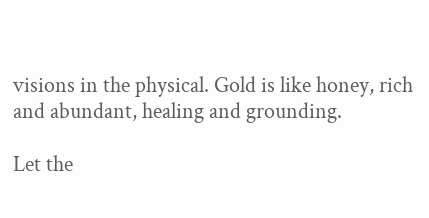visions in the physical. Gold is like honey, rich and abundant, healing and grounding.

Let the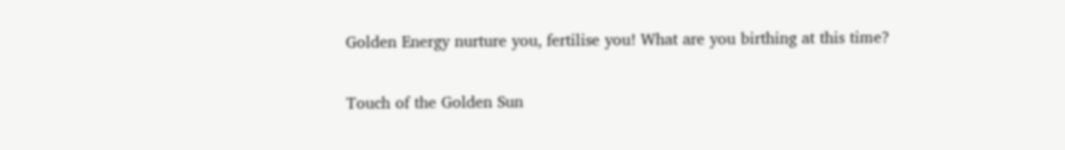Golden Energy nurture you, fertilise you! What are you birthing at this time?

Touch of the Golden Sun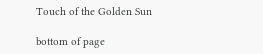Touch of the Golden Sun

bottom of page